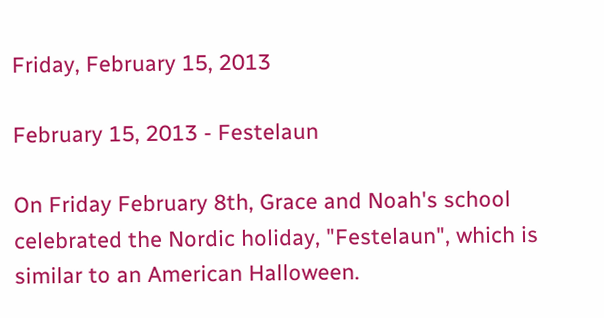Friday, February 15, 2013

February 15, 2013 - Festelaun

On Friday February 8th, Grace and Noah's school celebrated the Nordic holiday, "Festelaun", which is similar to an American Halloween.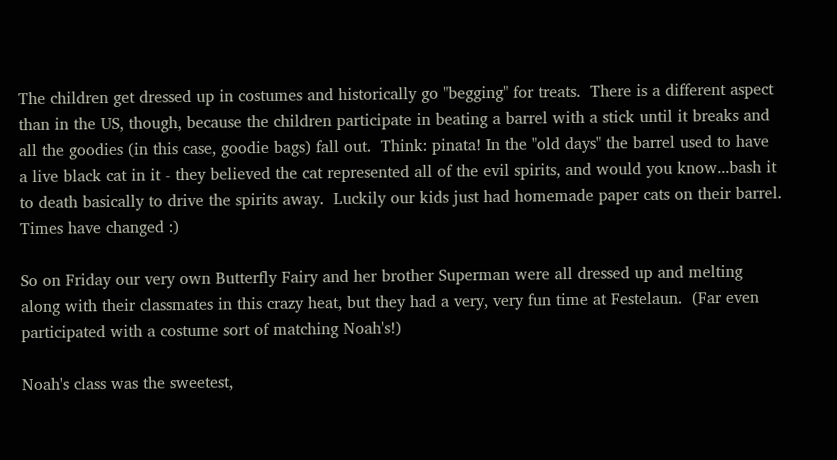The children get dressed up in costumes and historically go "begging" for treats.  There is a different aspect than in the US, though, because the children participate in beating a barrel with a stick until it breaks and all the goodies (in this case, goodie bags) fall out.  Think: pinata! In the "old days" the barrel used to have a live black cat in it - they believed the cat represented all of the evil spirits, and would you know...bash it to death basically to drive the spirits away.  Luckily our kids just had homemade paper cats on their barrel.  Times have changed :)

So on Friday our very own Butterfly Fairy and her brother Superman were all dressed up and melting along with their classmates in this crazy heat, but they had a very, very fun time at Festelaun.  (Far even participated with a costume sort of matching Noah's!)

Noah's class was the sweetest,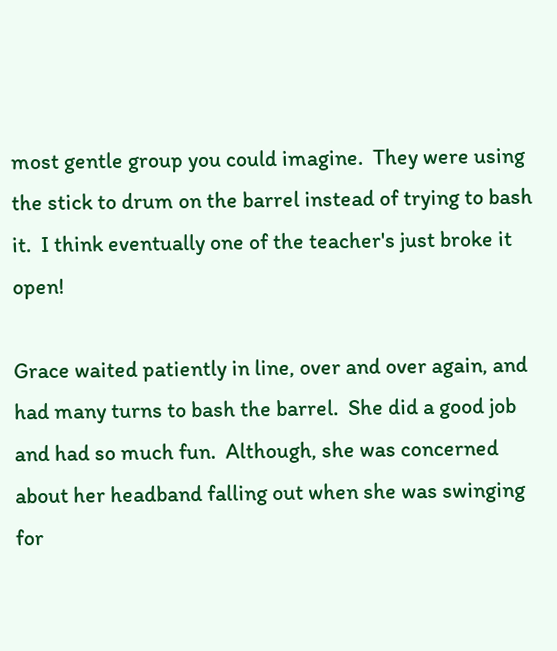most gentle group you could imagine.  They were using the stick to drum on the barrel instead of trying to bash it.  I think eventually one of the teacher's just broke it open!

Grace waited patiently in line, over and over again, and had many turns to bash the barrel.  She did a good job and had so much fun.  Although, she was concerned about her headband falling out when she was swinging for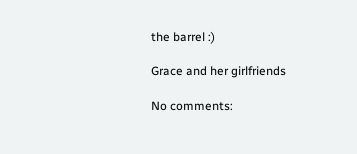the barrel :)

Grace and her girlfriends

No comments: